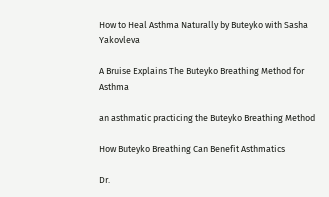How to Heal Asthma Naturally by Buteyko with Sasha Yakovleva

A Bruise Explains The Buteyko Breathing Method for Asthma

an asthmatic practicing the Buteyko Breathing Method

How Buteyko Breathing Can Benefit Asthmatics

Dr.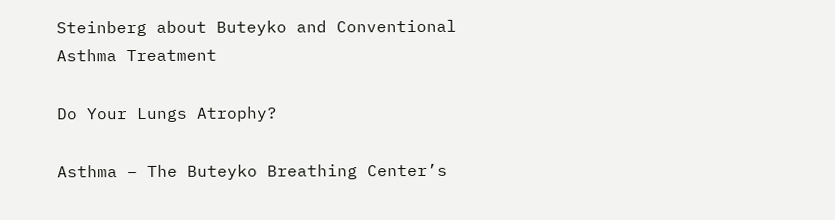Steinberg about Buteyko and Conventional Asthma Treatment

Do Your Lungs Atrophy?

Asthma – The Buteyko Breathing Center’s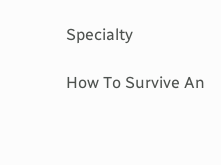Specialty

How To Survive An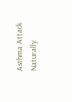Asthma Attack Naturally